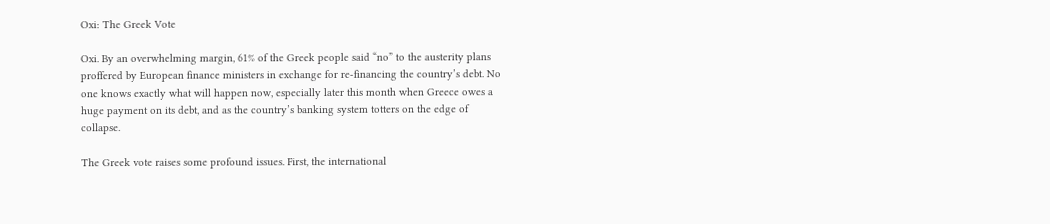Oxi: The Greek Vote

Oxi. By an overwhelming margin, 61% of the Greek people said “no” to the austerity plans proffered by European finance ministers in exchange for re-financing the country’s debt. No one knows exactly what will happen now, especially later this month when Greece owes a huge payment on its debt, and as the country’s banking system totters on the edge of collapse.

The Greek vote raises some profound issues. First, the international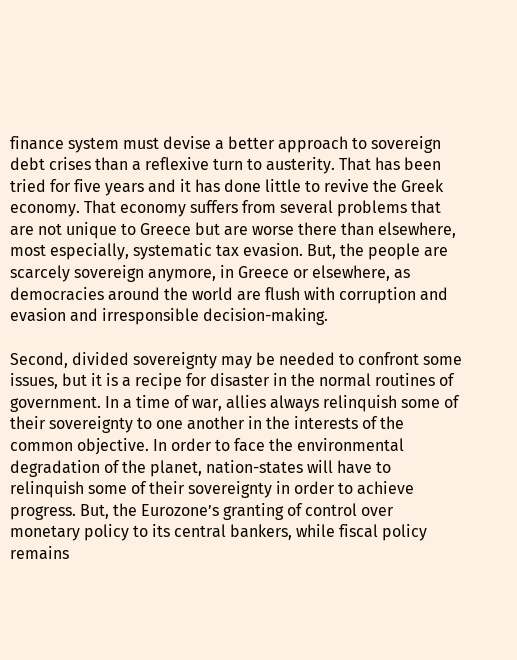finance system must devise a better approach to sovereign debt crises than a reflexive turn to austerity. That has been tried for five years and it has done little to revive the Greek economy. That economy suffers from several problems that are not unique to Greece but are worse there than elsewhere, most especially, systematic tax evasion. But, the people are scarcely sovereign anymore, in Greece or elsewhere, as democracies around the world are flush with corruption and evasion and irresponsible decision-making.

Second, divided sovereignty may be needed to confront some issues, but it is a recipe for disaster in the normal routines of government. In a time of war, allies always relinquish some of their sovereignty to one another in the interests of the common objective. In order to face the environmental degradation of the planet, nation-states will have to relinquish some of their sovereignty in order to achieve progress. But, the Eurozone’s granting of control over monetary policy to its central bankers, while fiscal policy remains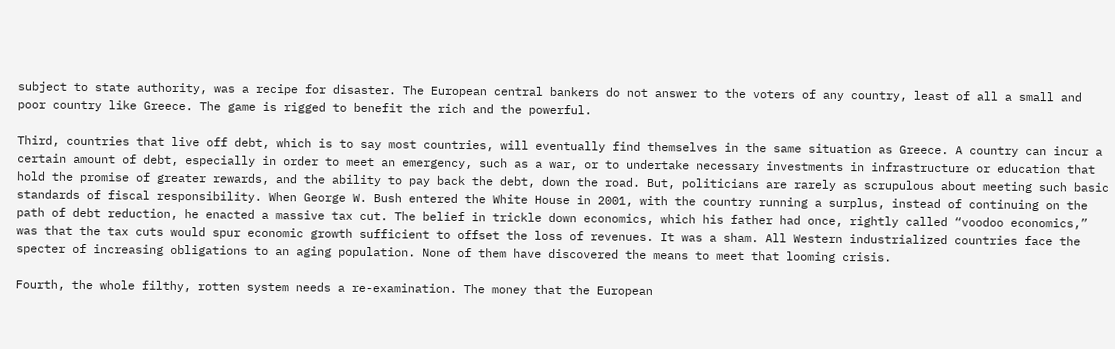subject to state authority, was a recipe for disaster. The European central bankers do not answer to the voters of any country, least of all a small and poor country like Greece. The game is rigged to benefit the rich and the powerful.

Third, countries that live off debt, which is to say most countries, will eventually find themselves in the same situation as Greece. A country can incur a certain amount of debt, especially in order to meet an emergency, such as a war, or to undertake necessary investments in infrastructure or education that hold the promise of greater rewards, and the ability to pay back the debt, down the road. But, politicians are rarely as scrupulous about meeting such basic standards of fiscal responsibility. When George W. Bush entered the White House in 2001, with the country running a surplus, instead of continuing on the path of debt reduction, he enacted a massive tax cut. The belief in trickle down economics, which his father had once, rightly called “voodoo economics,” was that the tax cuts would spur economic growth sufficient to offset the loss of revenues. It was a sham. All Western industrialized countries face the specter of increasing obligations to an aging population. None of them have discovered the means to meet that looming crisis.

Fourth, the whole filthy, rotten system needs a re-examination. The money that the European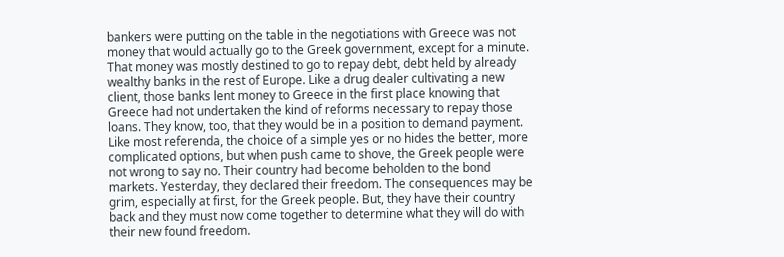bankers were putting on the table in the negotiations with Greece was not money that would actually go to the Greek government, except for a minute. That money was mostly destined to go to repay debt, debt held by already wealthy banks in the rest of Europe. Like a drug dealer cultivating a new client, those banks lent money to Greece in the first place knowing that Greece had not undertaken the kind of reforms necessary to repay those loans. They know, too, that they would be in a position to demand payment. Like most referenda, the choice of a simple yes or no hides the better, more complicated options, but when push came to shove, the Greek people were not wrong to say no. Their country had become beholden to the bond markets. Yesterday, they declared their freedom. The consequences may be grim, especially at first, for the Greek people. But, they have their country back and they must now come together to determine what they will do with their new found freedom.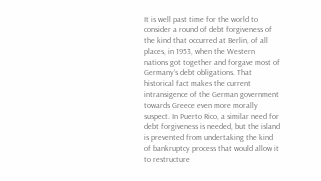It is well past time for the world to consider a round of debt forgiveness of the kind that occurred at Berlin, of all places, in 1953, when the Western nations got together and forgave most of Germany’s debt obligations. That historical fact makes the current intransigence of the German government towards Greece even more morally suspect. In Puerto Rico, a similar need for debt forgiveness is needed, but the island is prevented from undertaking the kind of bankruptcy process that would allow it to restructure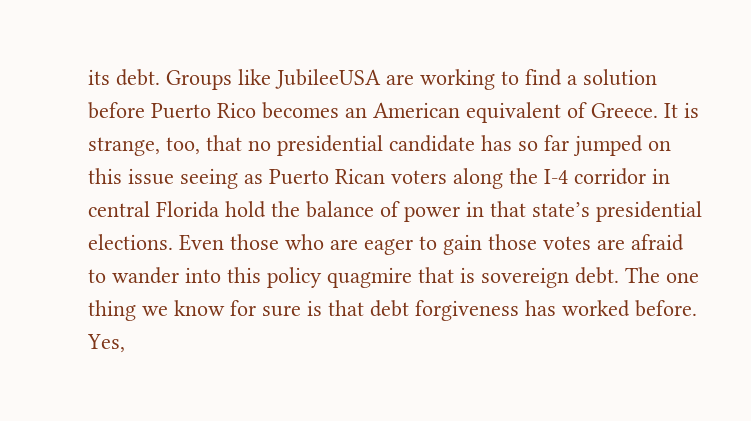its debt. Groups like JubileeUSA are working to find a solution before Puerto Rico becomes an American equivalent of Greece. It is strange, too, that no presidential candidate has so far jumped on this issue seeing as Puerto Rican voters along the I-4 corridor in central Florida hold the balance of power in that state’s presidential elections. Even those who are eager to gain those votes are afraid to wander into this policy quagmire that is sovereign debt. The one thing we know for sure is that debt forgiveness has worked before. Yes,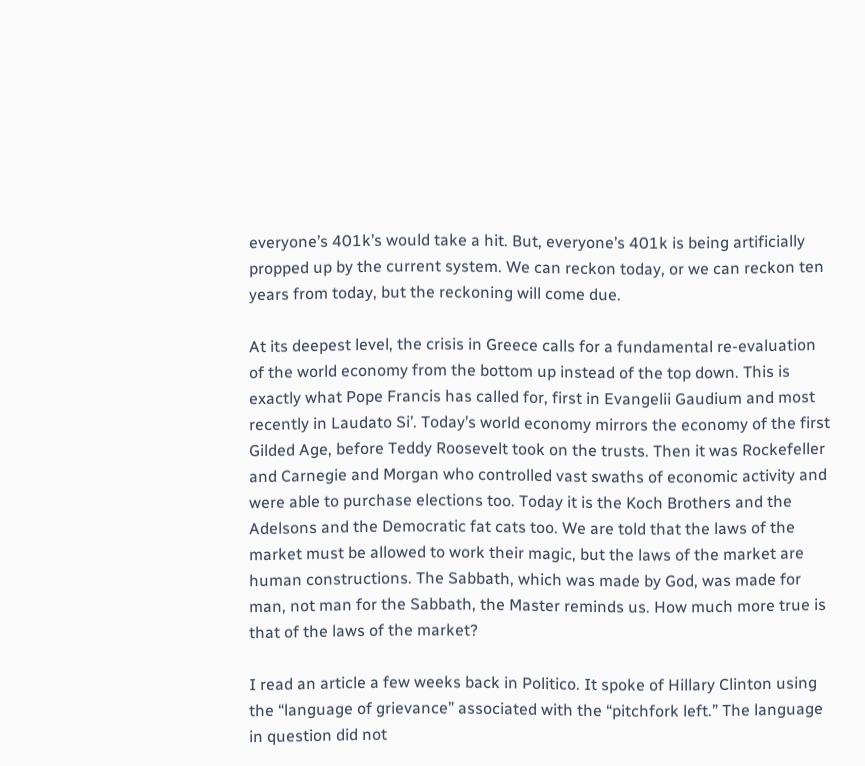everyone’s 401k’s would take a hit. But, everyone’s 401k is being artificially propped up by the current system. We can reckon today, or we can reckon ten years from today, but the reckoning will come due.

At its deepest level, the crisis in Greece calls for a fundamental re-evaluation of the world economy from the bottom up instead of the top down. This is exactly what Pope Francis has called for, first in Evangelii Gaudium and most recently in Laudato Si’. Today’s world economy mirrors the economy of the first Gilded Age, before Teddy Roosevelt took on the trusts. Then it was Rockefeller and Carnegie and Morgan who controlled vast swaths of economic activity and were able to purchase elections too. Today it is the Koch Brothers and the Adelsons and the Democratic fat cats too. We are told that the laws of the market must be allowed to work their magic, but the laws of the market are human constructions. The Sabbath, which was made by God, was made for man, not man for the Sabbath, the Master reminds us. How much more true is that of the laws of the market?

I read an article a few weeks back in Politico. It spoke of Hillary Clinton using the “language of grievance” associated with the “pitchfork left.” The language in question did not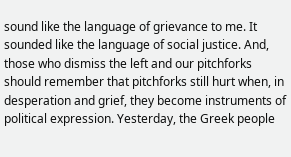sound like the language of grievance to me. It sounded like the language of social justice. And, those who dismiss the left and our pitchforks should remember that pitchforks still hurt when, in desperation and grief, they become instruments of political expression. Yesterday, the Greek people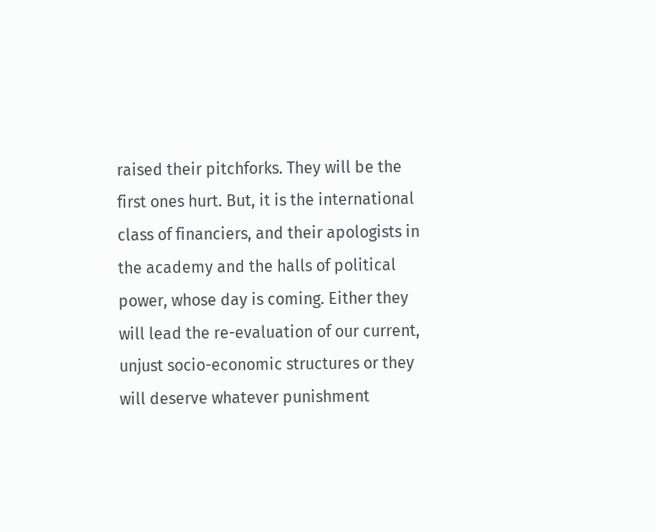raised their pitchforks. They will be the first ones hurt. But, it is the international class of financiers, and their apologists in the academy and the halls of political power, whose day is coming. Either they will lead the re-evaluation of our current, unjust socio-economic structures or they will deserve whatever punishment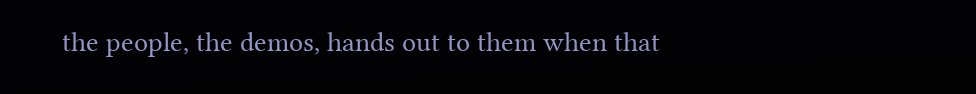the people, the demos, hands out to them when that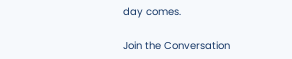day comes.

Join the Conversation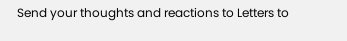Send your thoughts and reactions to Letters to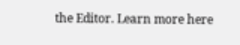the Editor. Learn more here